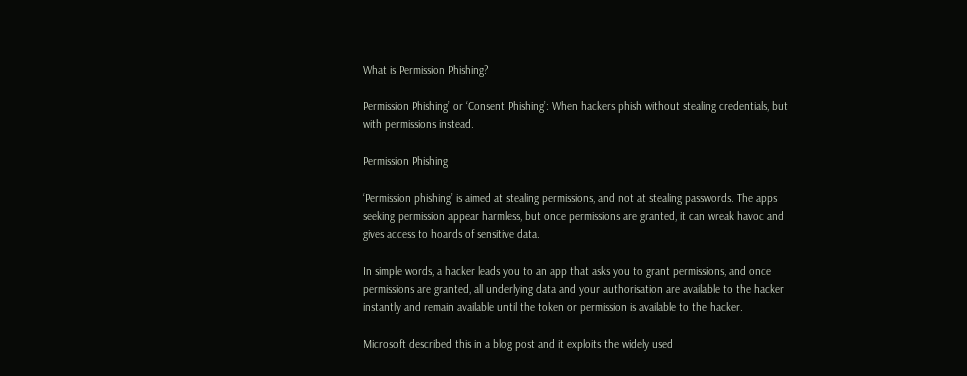What is Permission Phishing?

Permission Phishing’ or ‘Consent Phishing’: When hackers phish without stealing credentials, but with permissions instead.

Permission Phishing

‘Permission phishing’ is aimed at stealing permissions, and not at stealing passwords. The apps seeking permission appear harmless, but once permissions are granted, it can wreak havoc and gives access to hoards of sensitive data.

In simple words, a hacker leads you to an app that asks you to grant permissions, and once permissions are granted, all underlying data and your authorisation are available to the hacker instantly and remain available until the token or permission is available to the hacker.

Microsoft described this in a blog post and it exploits the widely used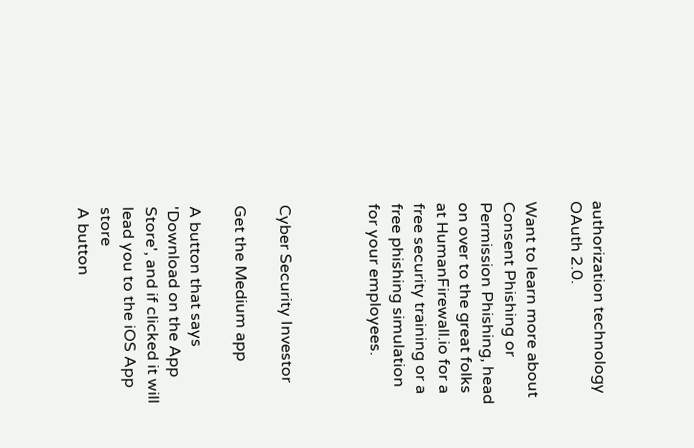authorization technology OAuth 2.0.

Want to learn more about Consent Phishing or Permission Phishing, head on over to the great folks at HumanFirewall.io for a free security training or a free phishing simulation for your employees.



Cyber Security Investor

Get the Medium app

A button that says 'Download on the App Store', and if clicked it will lead you to the iOS App store
A button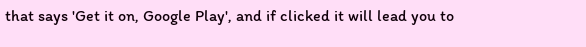that says 'Get it on, Google Play', and if clicked it will lead you to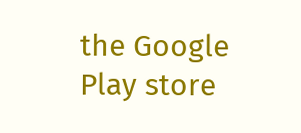the Google Play store